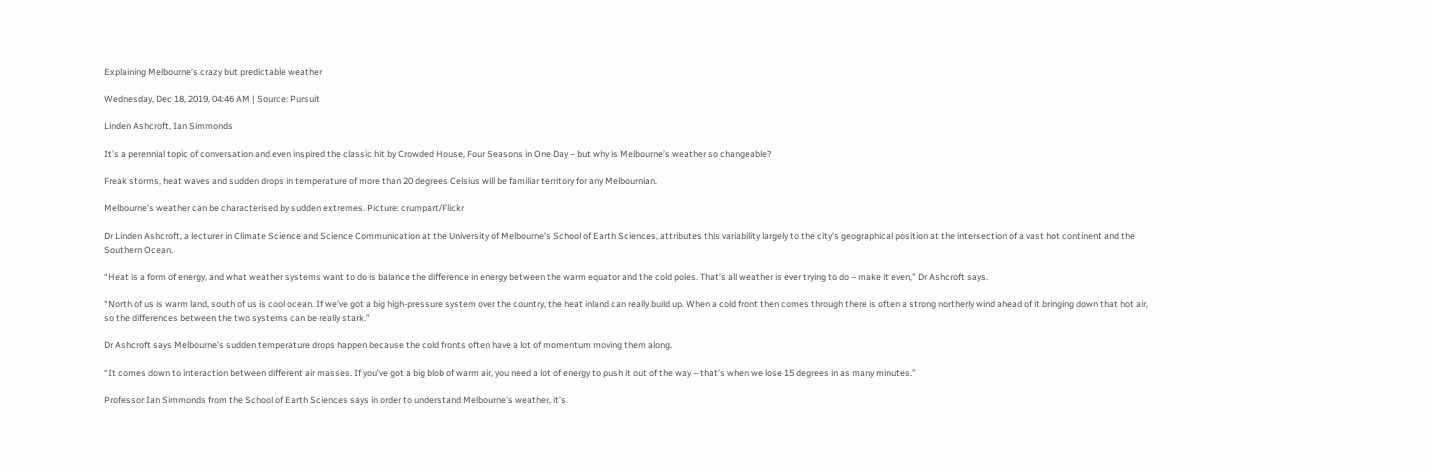Explaining Melbourne’s crazy but predictable weather

Wednesday, Dec 18, 2019, 04:46 AM | Source: Pursuit

Linden Ashcroft, Ian Simmonds

It’s a perennial topic of conversation and even inspired the classic hit by Crowded House, Four Seasons in One Day – but why is Melbourne’s weather so changeable?

Freak storms, heat waves and sudden drops in temperature of more than 20 degrees Celsius will be familiar territory for any Melbournian.

Melbourne’s weather can be characterised by sudden extremes. Picture: crumpart/Flickr

Dr Linden Ashcroft, a lecturer in Climate Science and Science Communication at the University of Melbourne’s School of Earth Sciences, attributes this variability largely to the city’s geographical position at the intersection of a vast hot continent and the Southern Ocean.

“Heat is a form of energy, and what weather systems want to do is balance the difference in energy between the warm equator and the cold poles. That’s all weather is ever trying to do – make it even,” Dr Ashcroft says.

“North of us is warm land, south of us is cool ocean. If we’ve got a big high-pressure system over the country, the heat inland can really build up. When a cold front then comes through there is often a strong northerly wind ahead of it bringing down that hot air, so the differences between the two systems can be really stark.”

Dr Ashcroft says Melbourne’s sudden temperature drops happen because the cold fronts often have a lot of momentum moving them along.

“It comes down to interaction between different air masses. If you’ve got a big blob of warm air, you need a lot of energy to push it out of the way – that’s when we lose 15 degrees in as many minutes.”

Professor Ian Simmonds from the School of Earth Sciences says in order to understand Melbourne’s weather, it’s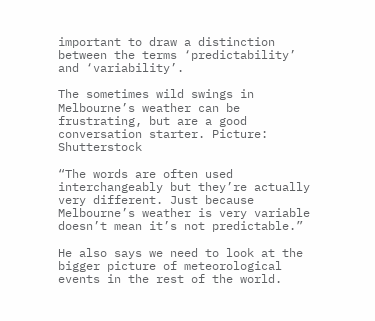important to draw a distinction between the terms ‘predictability’ and ‘variability’.

The sometimes wild swings in Melbourne’s weather can be frustrating, but are a good conversation starter. Picture: Shutterstock

“The words are often used interchangeably but they’re actually very different. Just because Melbourne’s weather is very variable doesn’t mean it’s not predictable.”

He also says we need to look at the bigger picture of meteorological events in the rest of the world.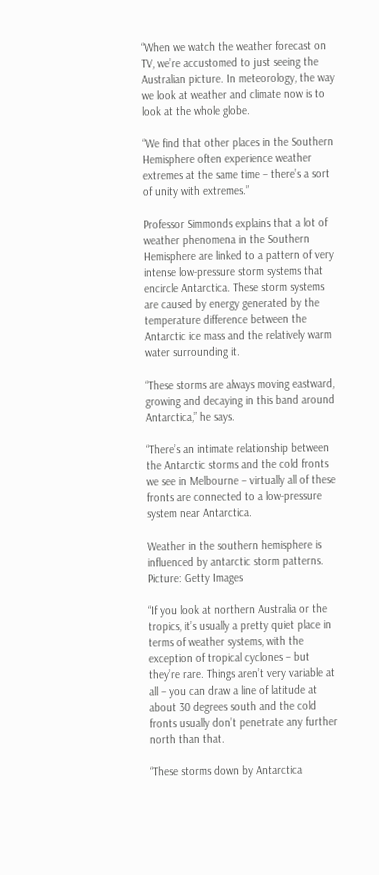“When we watch the weather forecast on TV, we’re accustomed to just seeing the Australian picture. In meteorology, the way we look at weather and climate now is to look at the whole globe.

“We find that other places in the Southern Hemisphere often experience weather extremes at the same time – there’s a sort of unity with extremes.”

Professor Simmonds explains that a lot of weather phenomena in the Southern Hemisphere are linked to a pattern of very intense low-pressure storm systems that encircle Antarctica. These storm systems are caused by energy generated by the temperature difference between the Antarctic ice mass and the relatively warm water surrounding it.

“These storms are always moving eastward, growing and decaying in this band around Antarctica,” he says.

“There’s an intimate relationship between the Antarctic storms and the cold fronts we see in Melbourne – virtually all of these fronts are connected to a low-pressure system near Antarctica.

Weather in the southern hemisphere is influenced by antarctic storm patterns. Picture: Getty Images

“If you look at northern Australia or the tropics, it’s usually a pretty quiet place in terms of weather systems, with the exception of tropical cyclones – but they’re rare. Things aren’t very variable at all – you can draw a line of latitude at about 30 degrees south and the cold fronts usually don’t penetrate any further north than that.

“These storms down by Antarctica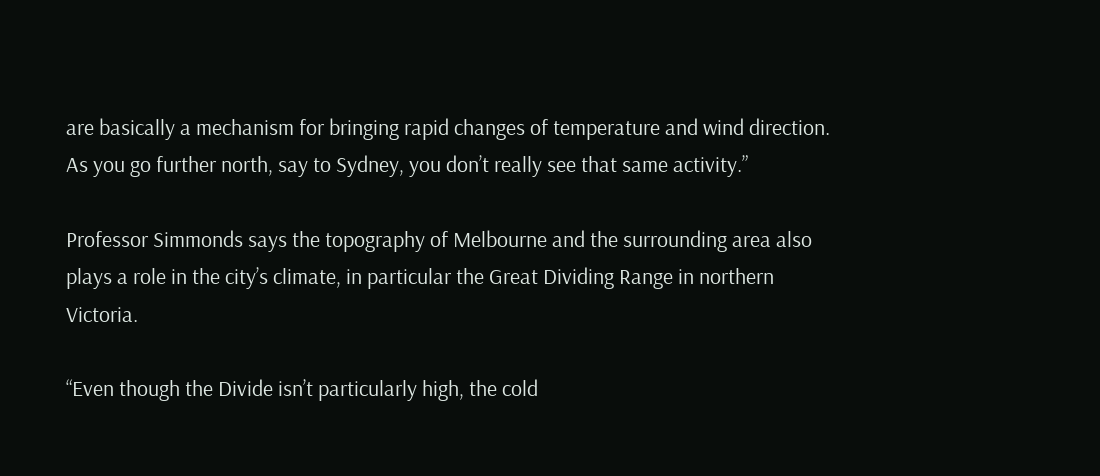are basically a mechanism for bringing rapid changes of temperature and wind direction. As you go further north, say to Sydney, you don’t really see that same activity.”

Professor Simmonds says the topography of Melbourne and the surrounding area also plays a role in the city’s climate, in particular the Great Dividing Range in northern Victoria.

“Even though the Divide isn’t particularly high, the cold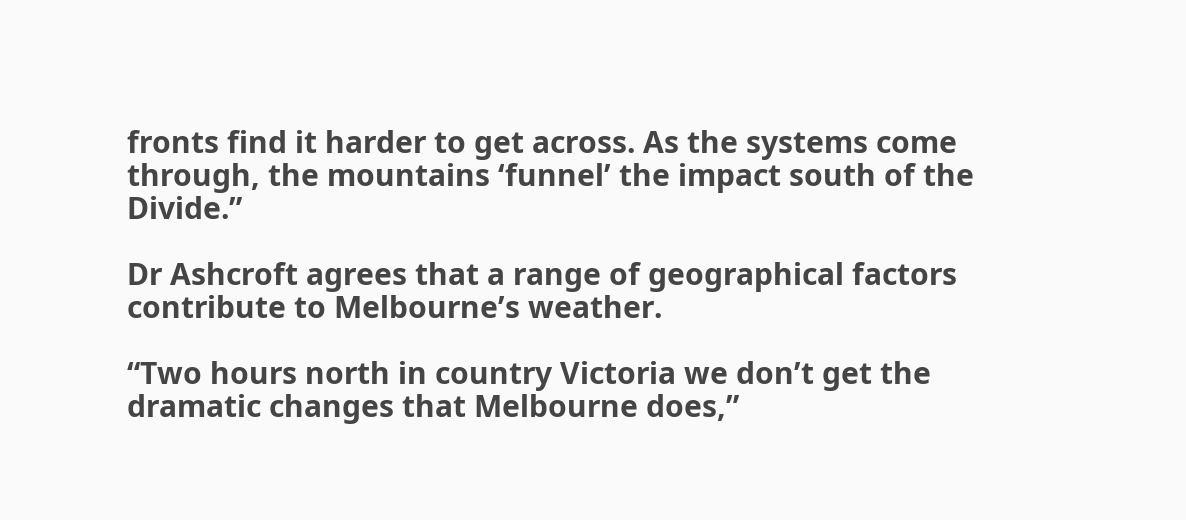fronts find it harder to get across. As the systems come through, the mountains ‘funnel’ the impact south of the Divide.”

Dr Ashcroft agrees that a range of geographical factors contribute to Melbourne’s weather.

“Two hours north in country Victoria we don’t get the dramatic changes that Melbourne does,”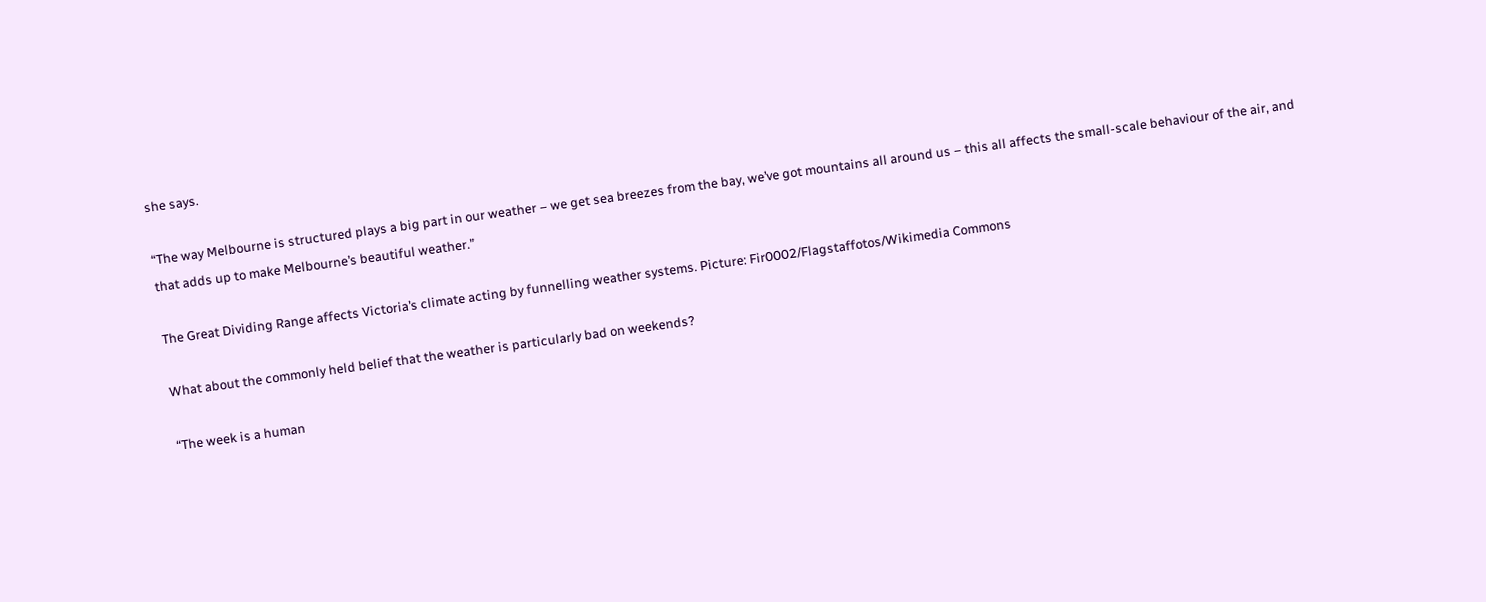she says.

“The way Melbourne is structured plays a big part in our weather – we get sea breezes from the bay, we’ve got mountains all around us – this all affects the small-scale behaviour of the air, and that adds up to make Melbourne’s beautiful weather.”

The Great Dividing Range affects Victoria’s climate acting by funnelling weather systems. Picture: Fir0002/Flagstaffotos/Wikimedia Commons

What about the commonly held belief that the weather is particularly bad on weekends?

“The week is a human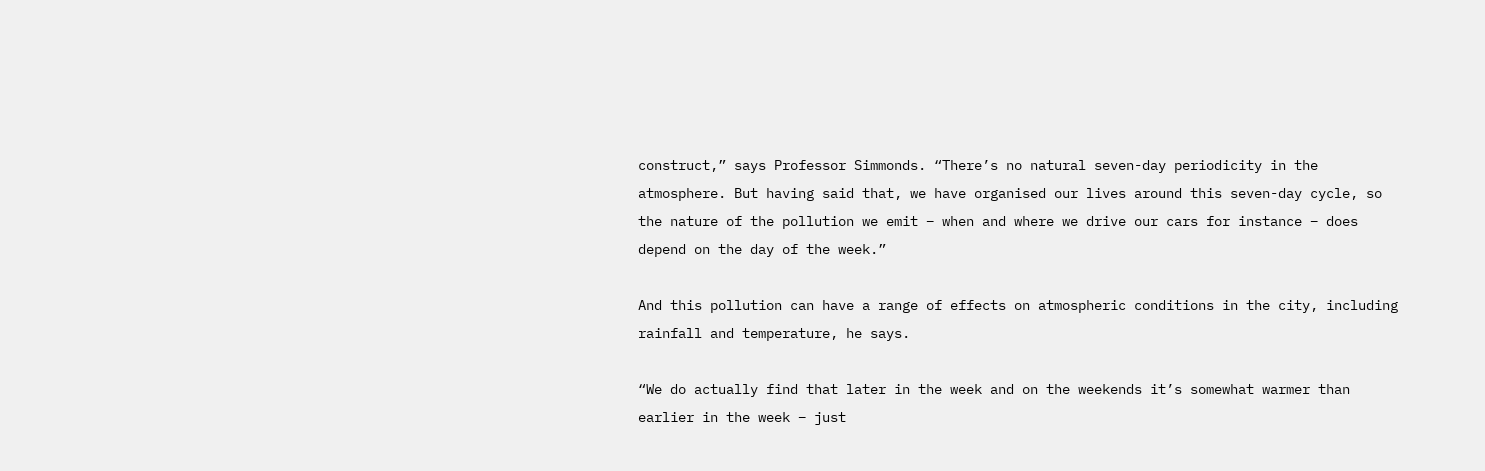construct,” says Professor Simmonds. “There’s no natural seven-day periodicity in the atmosphere. But having said that, we have organised our lives around this seven-day cycle, so the nature of the pollution we emit – when and where we drive our cars for instance – does depend on the day of the week.”

And this pollution can have a range of effects on atmospheric conditions in the city, including rainfall and temperature, he says.

“We do actually find that later in the week and on the weekends it’s somewhat warmer than earlier in the week – just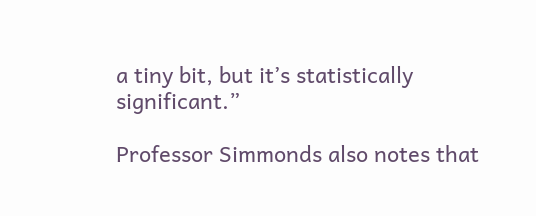a tiny bit, but it’s statistically significant.”

Professor Simmonds also notes that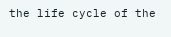the life cycle of the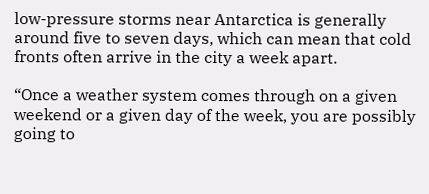low-pressure storms near Antarctica is generally around five to seven days, which can mean that cold fronts often arrive in the city a week apart.

“Once a weather system comes through on a given weekend or a given day of the week, you are possibly going to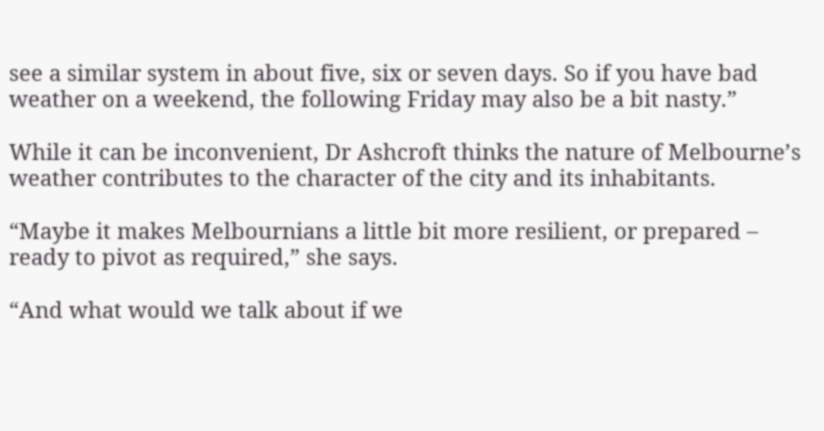see a similar system in about five, six or seven days. So if you have bad weather on a weekend, the following Friday may also be a bit nasty.”

While it can be inconvenient, Dr Ashcroft thinks the nature of Melbourne’s weather contributes to the character of the city and its inhabitants.

“Maybe it makes Melbournians a little bit more resilient, or prepared – ready to pivot as required,” she says.

“And what would we talk about if we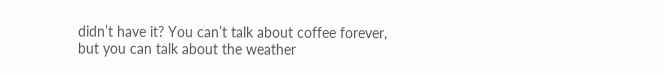didn’t have it? You can’t talk about coffee forever, but you can talk about the weather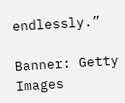endlessly.”

Banner: Getty Images